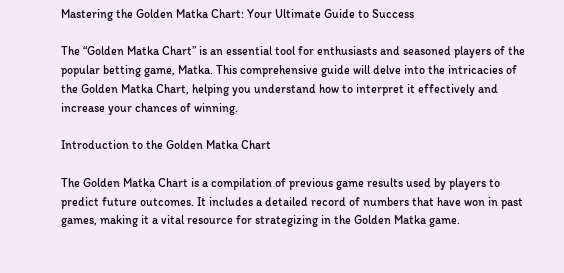Mastering the Golden Matka Chart: Your Ultimate Guide to Success

The “Golden Matka Chart” is an essential tool for enthusiasts and seasoned players of the popular betting game, Matka. This comprehensive guide will delve into the intricacies of the Golden Matka Chart, helping you understand how to interpret it effectively and increase your chances of winning.

Introduction to the Golden Matka Chart

The Golden Matka Chart is a compilation of previous game results used by players to predict future outcomes. It includes a detailed record of numbers that have won in past games, making it a vital resource for strategizing in the Golden Matka game.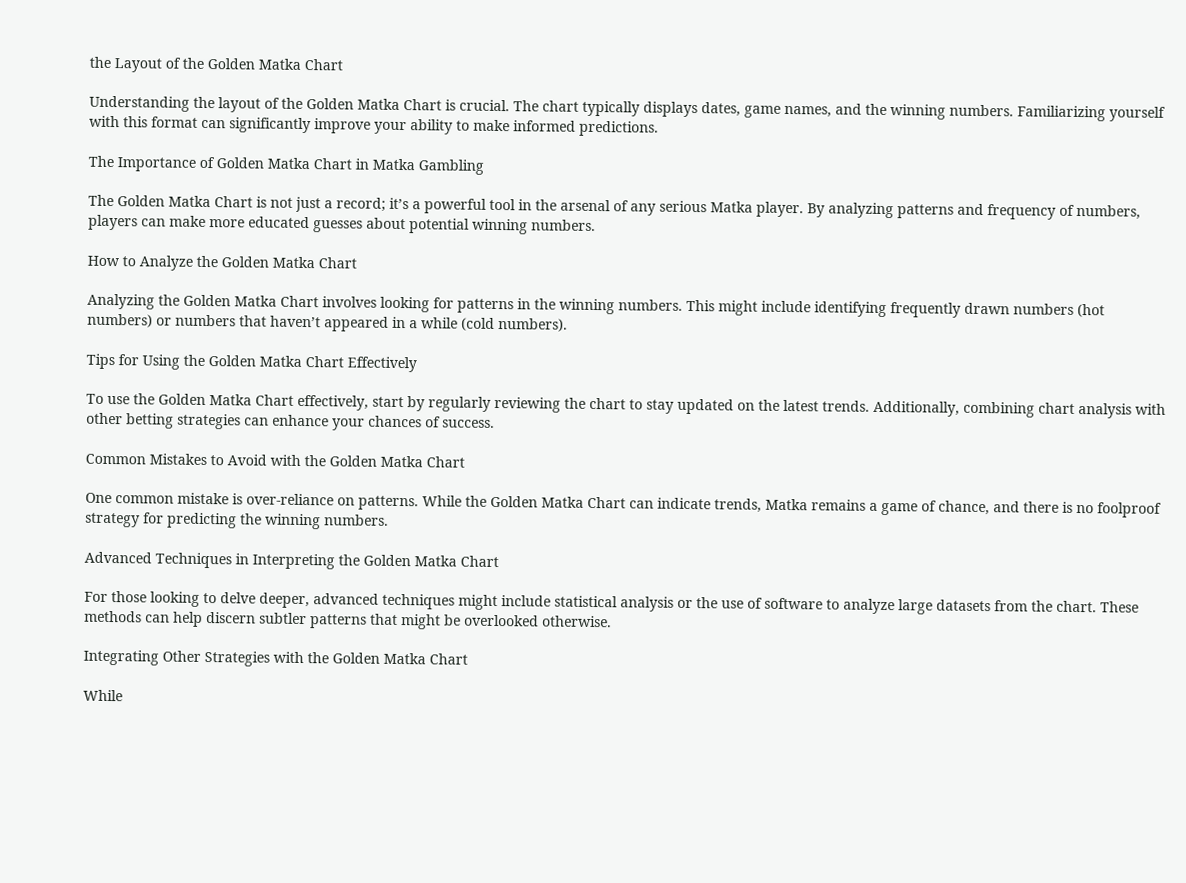the Layout of the Golden Matka Chart

Understanding the layout of the Golden Matka Chart is crucial. The chart typically displays dates, game names, and the winning numbers. Familiarizing yourself with this format can significantly improve your ability to make informed predictions.

The Importance of Golden Matka Chart in Matka Gambling

The Golden Matka Chart is not just a record; it’s a powerful tool in the arsenal of any serious Matka player. By analyzing patterns and frequency of numbers, players can make more educated guesses about potential winning numbers.

How to Analyze the Golden Matka Chart

Analyzing the Golden Matka Chart involves looking for patterns in the winning numbers. This might include identifying frequently drawn numbers (hot numbers) or numbers that haven’t appeared in a while (cold numbers).

Tips for Using the Golden Matka Chart Effectively

To use the Golden Matka Chart effectively, start by regularly reviewing the chart to stay updated on the latest trends. Additionally, combining chart analysis with other betting strategies can enhance your chances of success.

Common Mistakes to Avoid with the Golden Matka Chart

One common mistake is over-reliance on patterns. While the Golden Matka Chart can indicate trends, Matka remains a game of chance, and there is no foolproof strategy for predicting the winning numbers.

Advanced Techniques in Interpreting the Golden Matka Chart

For those looking to delve deeper, advanced techniques might include statistical analysis or the use of software to analyze large datasets from the chart. These methods can help discern subtler patterns that might be overlooked otherwise.

Integrating Other Strategies with the Golden Matka Chart

While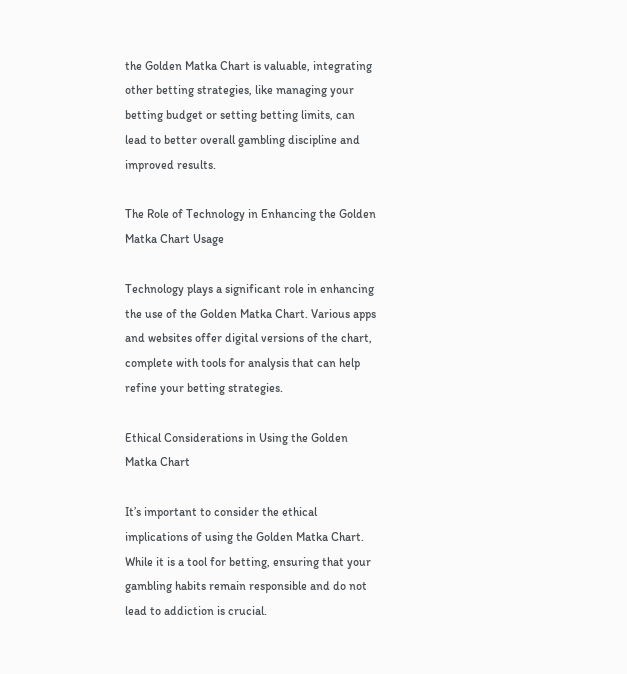the Golden Matka Chart is valuable, integrating other betting strategies, like managing your betting budget or setting betting limits, can lead to better overall gambling discipline and improved results.

The Role of Technology in Enhancing the Golden Matka Chart Usage

Technology plays a significant role in enhancing the use of the Golden Matka Chart. Various apps and websites offer digital versions of the chart, complete with tools for analysis that can help refine your betting strategies.

Ethical Considerations in Using the Golden Matka Chart

It’s important to consider the ethical implications of using the Golden Matka Chart. While it is a tool for betting, ensuring that your gambling habits remain responsible and do not lead to addiction is crucial.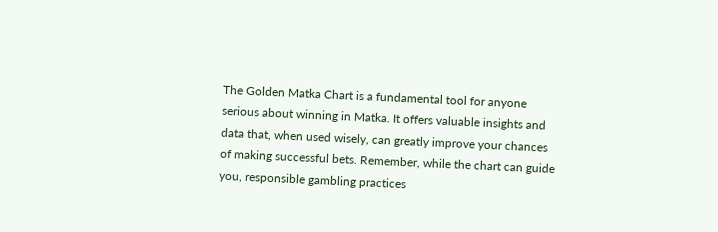The Golden Matka Chart is a fundamental tool for anyone serious about winning in Matka. It offers valuable insights and data that, when used wisely, can greatly improve your chances of making successful bets. Remember, while the chart can guide you, responsible gambling practices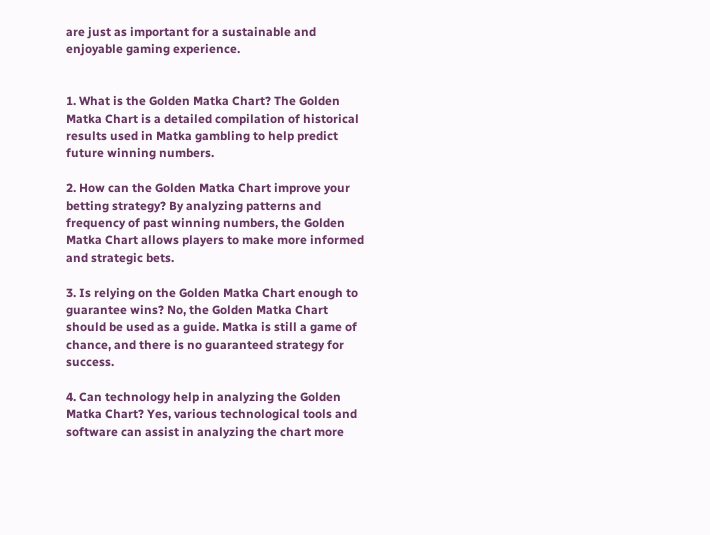are just as important for a sustainable and enjoyable gaming experience.


1. What is the Golden Matka Chart? The Golden Matka Chart is a detailed compilation of historical results used in Matka gambling to help predict future winning numbers.

2. How can the Golden Matka Chart improve your betting strategy? By analyzing patterns and frequency of past winning numbers, the Golden Matka Chart allows players to make more informed and strategic bets.

3. Is relying on the Golden Matka Chart enough to guarantee wins? No, the Golden Matka Chart should be used as a guide. Matka is still a game of chance, and there is no guaranteed strategy for success.

4. Can technology help in analyzing the Golden Matka Chart? Yes, various technological tools and software can assist in analyzing the chart more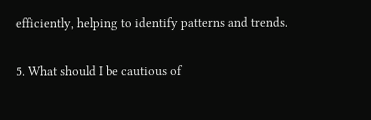efficiently, helping to identify patterns and trends.

5. What should I be cautious of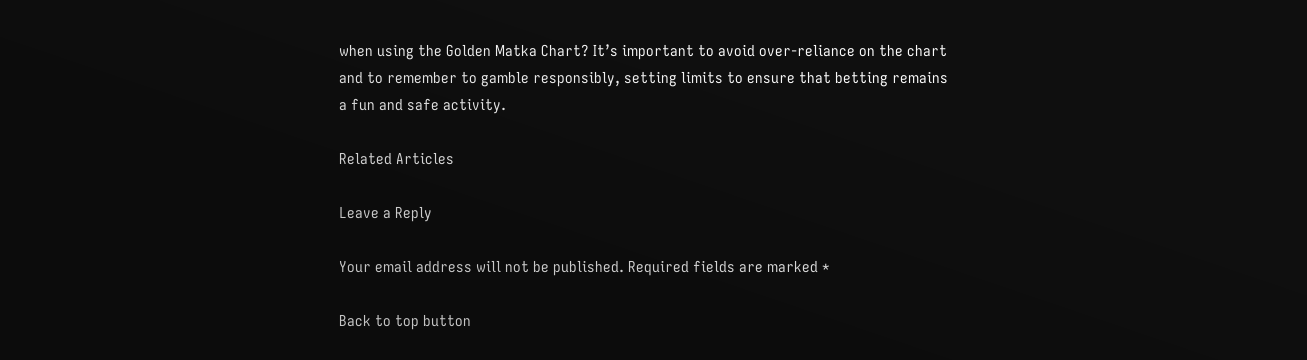when using the Golden Matka Chart? It’s important to avoid over-reliance on the chart and to remember to gamble responsibly, setting limits to ensure that betting remains a fun and safe activity.

Related Articles

Leave a Reply

Your email address will not be published. Required fields are marked *

Back to top button